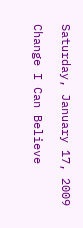Saturday, January 17, 2009

Change I Can Believe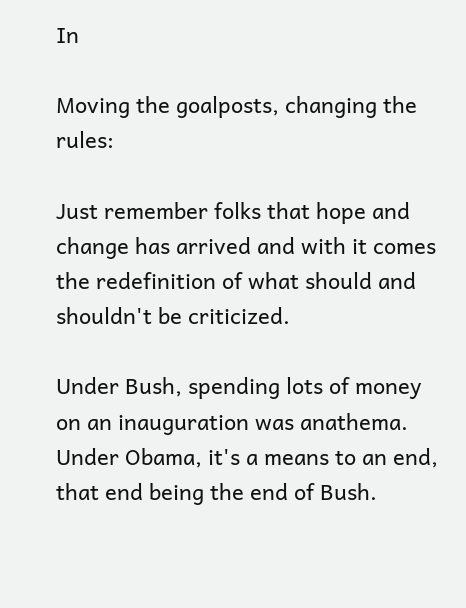In

Moving the goalposts, changing the rules:

Just remember folks that hope and change has arrived and with it comes the redefinition of what should and shouldn't be criticized.

Under Bush, spending lots of money on an inauguration was anathema. Under Obama, it's a means to an end, that end being the end of Bush.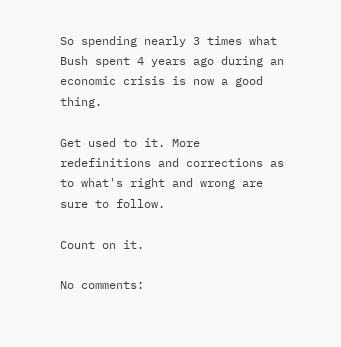So spending nearly 3 times what Bush spent 4 years ago during an economic crisis is now a good thing.

Get used to it. More redefinitions and corrections as to what's right and wrong are sure to follow.

Count on it.

No comments: